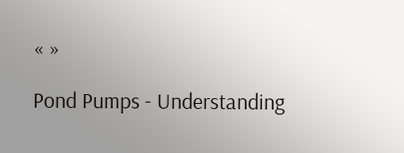« »

Pond Pumps - Understanding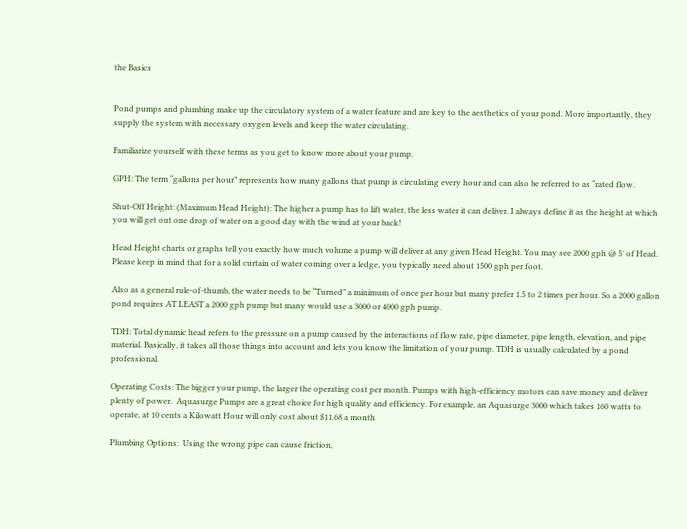the Basics


Pond pumps and plumbing make up the circulatory system of a water feature and are key to the aesthetics of your pond. More importantly, they supply the system with necessary oxygen levels and keep the water circulating.

Familiarize yourself with these terms as you get to know more about your pump.

GPH: The term “gallons per hour” represents how many gallons that pump is circulating every hour and can also be referred to as “rated flow.

Shut-Off Height: (Maximum Head Height): The higher a pump has to lift water, the less water it can deliver. I always define it as the height at which you will get out one drop of water on a good day with the wind at your back!

Head Height charts or graphs tell you exactly how much volume a pump will deliver at any given Head Height. You may see 2000 gph @ 5′ of Head. Please keep in mind that for a solid curtain of water coming over a ledge, you typically need about 1500 gph per foot.

Also as a general rule-of-thumb, the water needs to be “Turned” a minimum of once per hour but many prefer 1.5 to 2 times per hour. So a 2000 gallon pond requires AT LEAST a 2000 gph pump but many would use a 3000 or 4000 gph pump.

TDH: Total dynamic head refers to the pressure on a pump caused by the interactions of flow rate, pipe diameter, pipe length, elevation, and pipe material. Basically, it takes all those things into account and lets you know the limitation of your pump. TDH is usually calculated by a pond professional.

Operating Costs: The bigger your pump, the larger the operating cost per month. Pumps with high-efficiency motors can save money and deliver plenty of power.  Aquasurge Pumps are a great choice for high quality and efficiency. For example, an Aquasurge 3000 which takes 160 watts to operate, at 10 cents a Kilowatt Hour will only cost about $11.68 a month

Plumbing Options:  Using the wrong pipe can cause friction,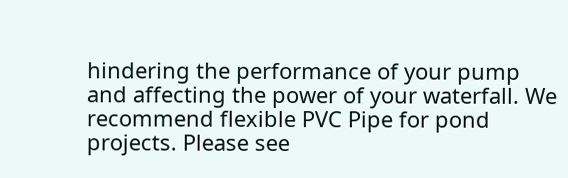hindering the performance of your pump and affecting the power of your waterfall. We recommend flexible PVC Pipe for pond projects. Please see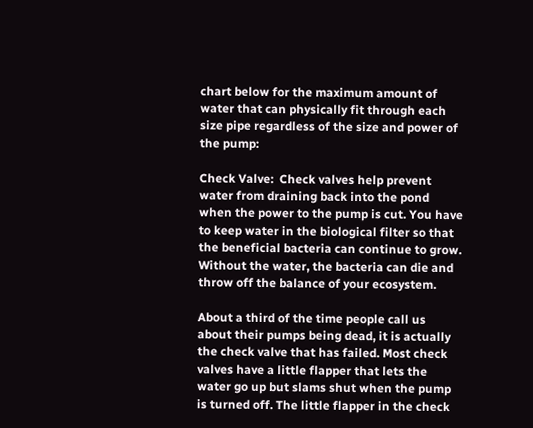chart below for the maximum amount of water that can physically fit through each size pipe regardless of the size and power of the pump:

Check Valve:  Check valves help prevent water from draining back into the pond when the power to the pump is cut. You have to keep water in the biological filter so that the beneficial bacteria can continue to grow. Without the water, the bacteria can die and throw off the balance of your ecosystem.

About a third of the time people call us about their pumps being dead, it is actually the check valve that has failed. Most check valves have a little flapper that lets the water go up but slams shut when the pump is turned off. The little flapper in the check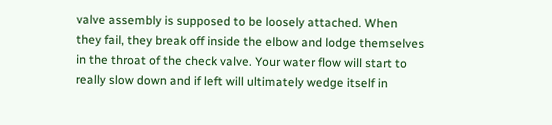valve assembly is supposed to be loosely attached. When they fail, they break off inside the elbow and lodge themselves in the throat of the check valve. Your water flow will start to really slow down and if left will ultimately wedge itself in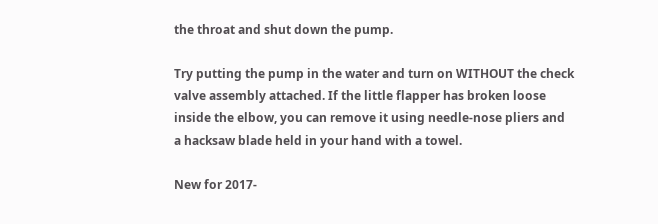the throat and shut down the pump.

Try putting the pump in the water and turn on WITHOUT the check valve assembly attached. If the little flapper has broken loose inside the elbow, you can remove it using needle-nose pliers and a hacksaw blade held in your hand with a towel.

New for 2017-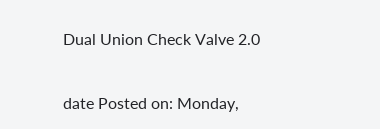Dual Union Check Valve 2.0

date Posted on: Monday,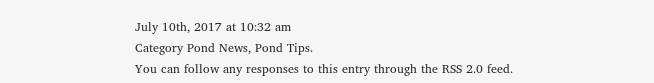July 10th, 2017 at 10:32 am
Category Pond News, Pond Tips.
You can follow any responses to this entry through the RSS 2.0 feed.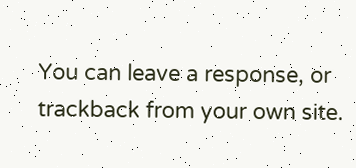You can leave a response, or trackback from your own site.